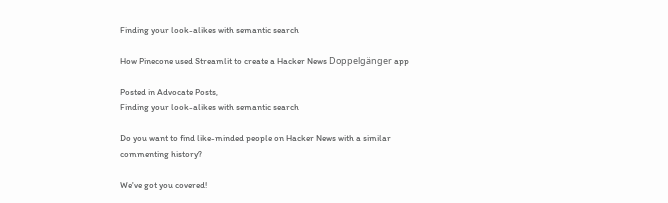Finding your look-alikes with semantic search

How Pinecone used Streamlit to create a Hacker News Doppelgänger app

Posted in Advocate Posts,
Finding your look-alikes with semantic search

Do you want to find like-minded people on Hacker News with a similar commenting history?

We've got you covered!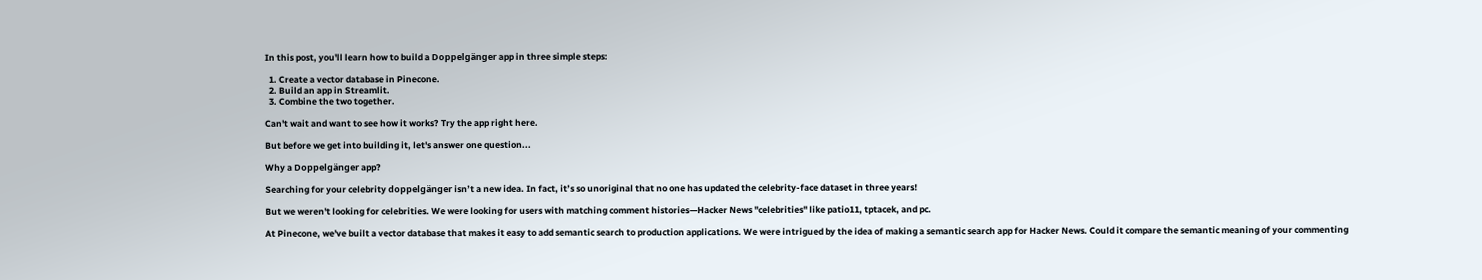In this post, you'll learn how to build a Doppelgänger app in three simple steps:

  1. Create a vector database in Pinecone.
  2. Build an app in Streamlit.
  3. Combine the two together.

Can't wait and want to see how it works? Try the app right here.

But before we get into building it, let's answer one question...

Why a Doppelgänger app?

Searching for your celebrity doppelgänger isn’t a new idea. In fact, it’s so unoriginal that no one has updated the celebrity-face dataset in three years!

But we weren't looking for celebrities. We were looking for users with matching comment histories—Hacker News "celebrities" like patio11, tptacek, and pc.

At Pinecone, we've built a vector database that makes it easy to add semantic search to production applications. We were intrigued by the idea of making a semantic search app for Hacker News. Could it compare the semantic meaning of your commenting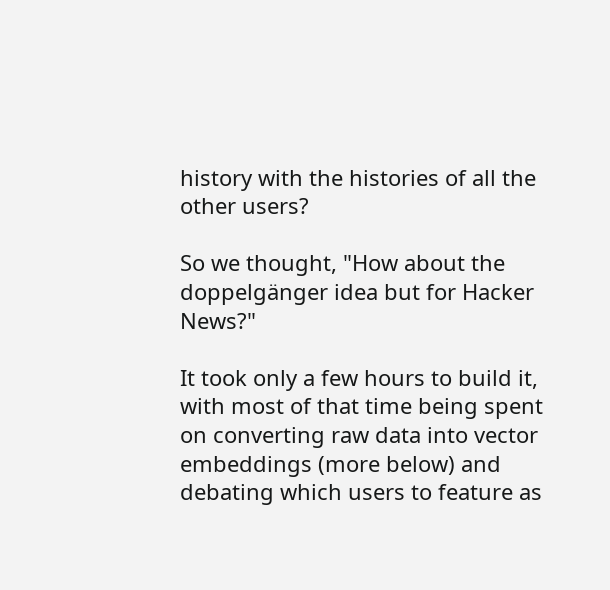history with the histories of all the other users?

So we thought, "How about the doppelgänger idea but for Hacker News?"

It took only a few hours to build it, with most of that time being spent on converting raw data into vector embeddings (more below) and debating which users to feature as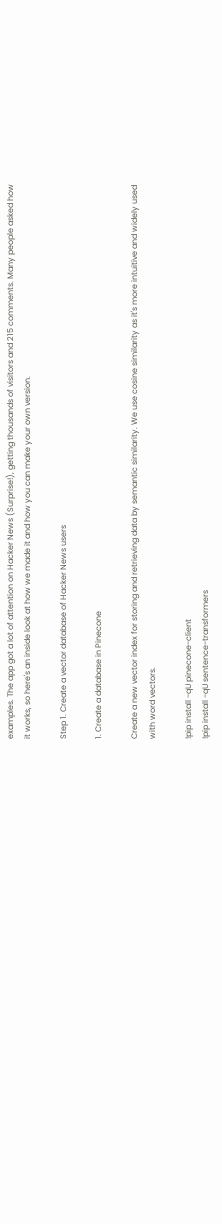examples. The app got a lot of attention on Hacker News (Surprise!), getting thousands of visitors and 215 comments. Many people asked how it works, so here's an inside look at how we made it and how you can make your own version.

Step 1. Create a vector database of Hacker News users

1. Create a database in Pinecone

Create a new vector index for storing and retrieving data by semantic similarity. We use cosine similarity as it's more intuitive and widely used with word vectors.

!pip install -qU pinecone-client
!pip install -qU sentence-transformers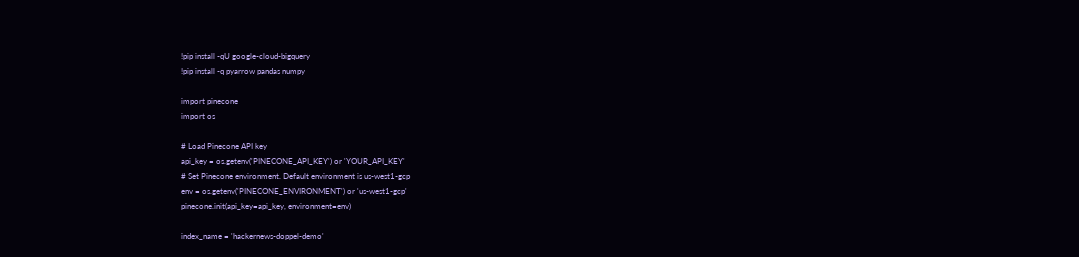!pip install -qU google-cloud-bigquery
!pip install -q pyarrow pandas numpy

import pinecone
import os

# Load Pinecone API key
api_key = os.getenv('PINECONE_API_KEY') or 'YOUR_API_KEY'
# Set Pinecone environment. Default environment is us-west1-gcp
env = os.getenv('PINECONE_ENVIRONMENT') or 'us-west1-gcp'
pinecone.init(api_key=api_key, environment=env)

index_name = 'hackernews-doppel-demo'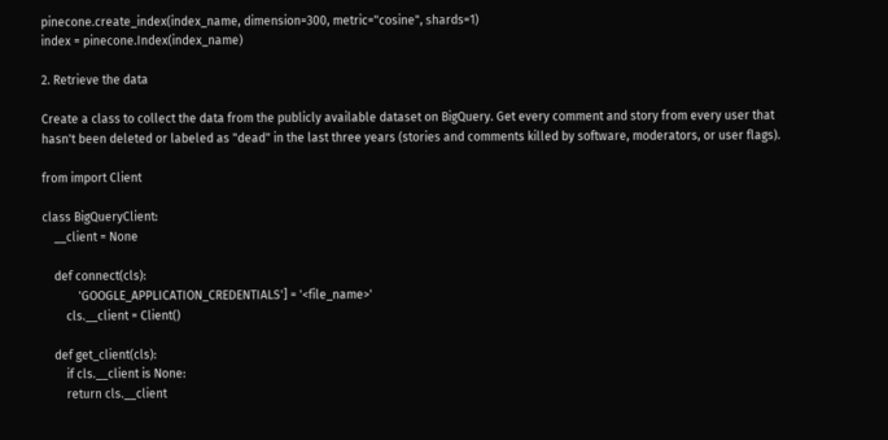pinecone.create_index(index_name, dimension=300, metric="cosine", shards=1)
index = pinecone.Index(index_name)

2. Retrieve the data

Create a class to collect the data from the publicly available dataset on BigQuery. Get every comment and story from every user that hasn't been deleted or labeled as "dead" in the last three years (stories and comments killed by software, moderators, or user flags).

from import Client

class BigQueryClient:
    __client = None

    def connect(cls):
            'GOOGLE_APPLICATION_CREDENTIALS'] = '<file_name>'
        cls.__client = Client()

    def get_client(cls):
        if cls.__client is None:
        return cls.__client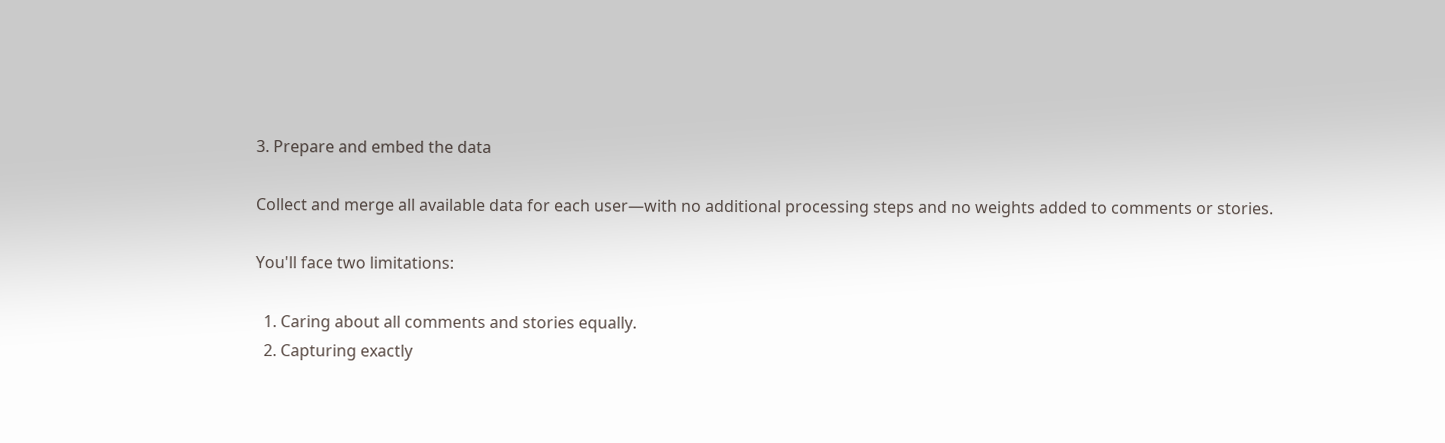3. Prepare and embed the data

Collect and merge all available data for each user—with no additional processing steps and no weights added to comments or stories.

You'll face two limitations:

  1. Caring about all comments and stories equally.
  2. Capturing exactly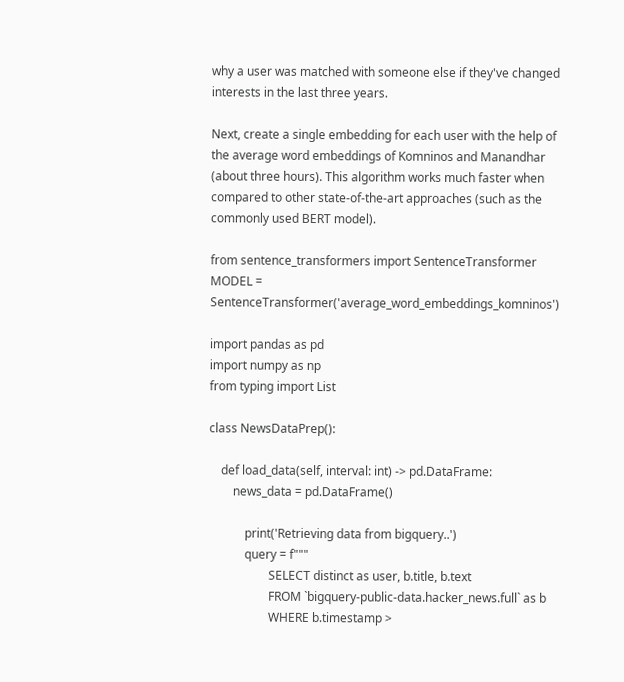why a user was matched with someone else if they've changed interests in the last three years.

Next, create a single embedding for each user with the help of the average word embeddings of Komninos and Manandhar (about three hours). This algorithm works much faster when compared to other state-of-the-art approaches (such as the commonly used BERT model).

from sentence_transformers import SentenceTransformer
MODEL = SentenceTransformer('average_word_embeddings_komninos')

import pandas as pd
import numpy as np
from typing import List

class NewsDataPrep():

    def load_data(self, interval: int) -> pd.DataFrame:
        news_data = pd.DataFrame()

            print('Retrieving data from bigquery..')
            query = f"""
                    SELECT distinct as user, b.title, b.text
                    FROM `bigquery-public-data.hacker_news.full` as b
                    WHERE b.timestamp >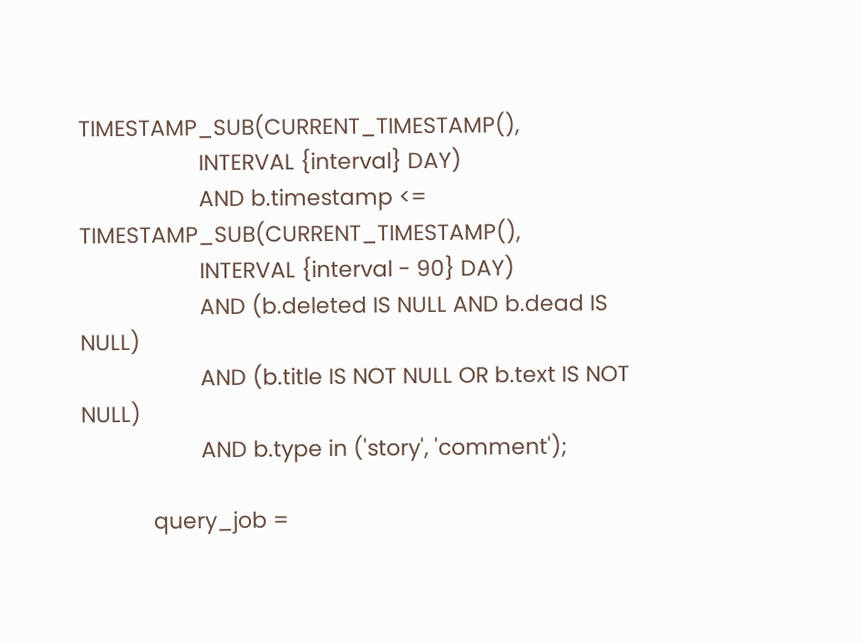TIMESTAMP_SUB(CURRENT_TIMESTAMP(),
                    INTERVAL {interval} DAY)
                    AND b.timestamp <= TIMESTAMP_SUB(CURRENT_TIMESTAMP(),
                    INTERVAL {interval - 90} DAY)
                    AND (b.deleted IS NULL AND b.dead IS NULL)
                    AND (b.title IS NOT NULL OR b.text IS NOT NULL)
                    AND b.type in ('story', 'comment');

            query_job =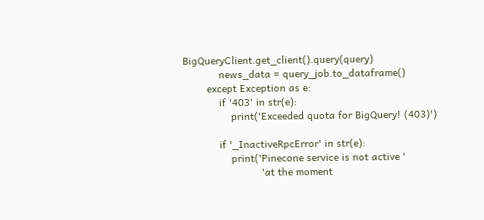BigQueryClient.get_client().query(query)
            news_data = query_job.to_dataframe()
        except Exception as e:
            if '403' in str(e):
                print('Exceeded quota for BigQuery! (403)')

            if '_InactiveRpcError' in str(e):
                print('Pinecone service is not active '
                          'at the moment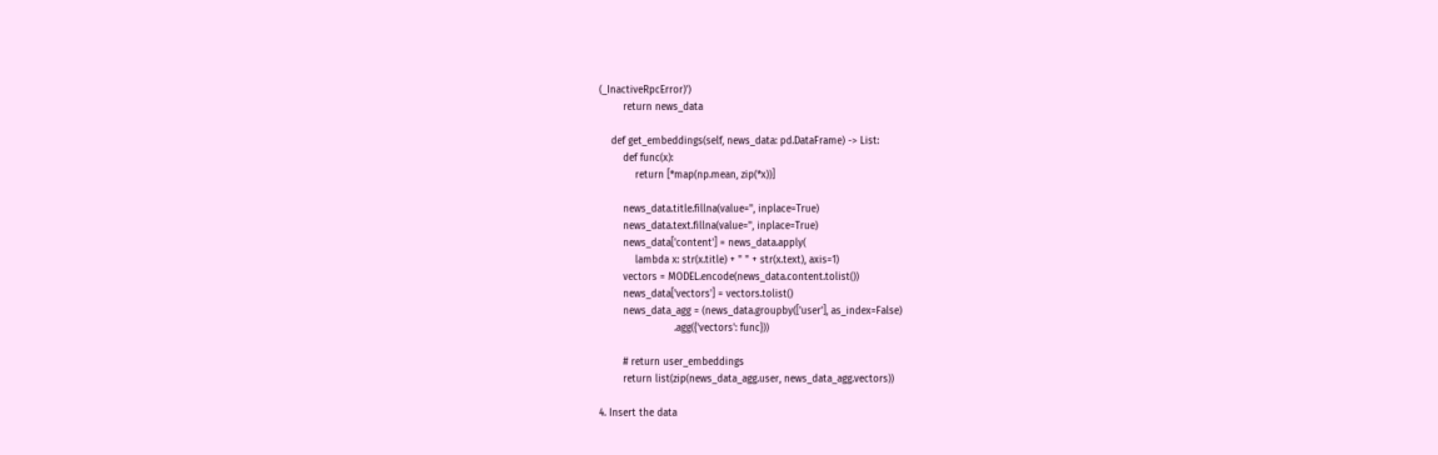(_InactiveRpcError)')
        return news_data

    def get_embeddings(self, news_data: pd.DataFrame) -> List:
        def func(x):
            return [*map(np.mean, zip(*x))]

        news_data.title.fillna(value='', inplace=True)
        news_data.text.fillna(value='', inplace=True)
        news_data['content'] = news_data.apply(
            lambda x: str(x.title) + " " + str(x.text), axis=1)
        vectors = MODEL.encode(news_data.content.tolist())
        news_data['vectors'] = vectors.tolist()
        news_data_agg = (news_data.groupby(['user'], as_index=False)
                         .agg({'vectors': func}))

        # return user_embeddings
        return list(zip(news_data_agg.user, news_data_agg.vectors))

4. Insert the data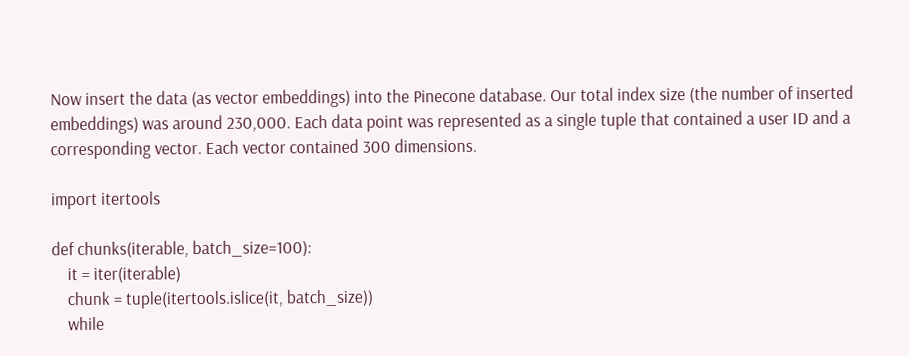Now insert the data (as vector embeddings) into the Pinecone database. Our total index size (the number of inserted embeddings) was around 230,000. Each data point was represented as a single tuple that contained a user ID and a corresponding vector. Each vector contained 300 dimensions.

import itertools

def chunks(iterable, batch_size=100):
    it = iter(iterable)
    chunk = tuple(itertools.islice(it, batch_size))
    while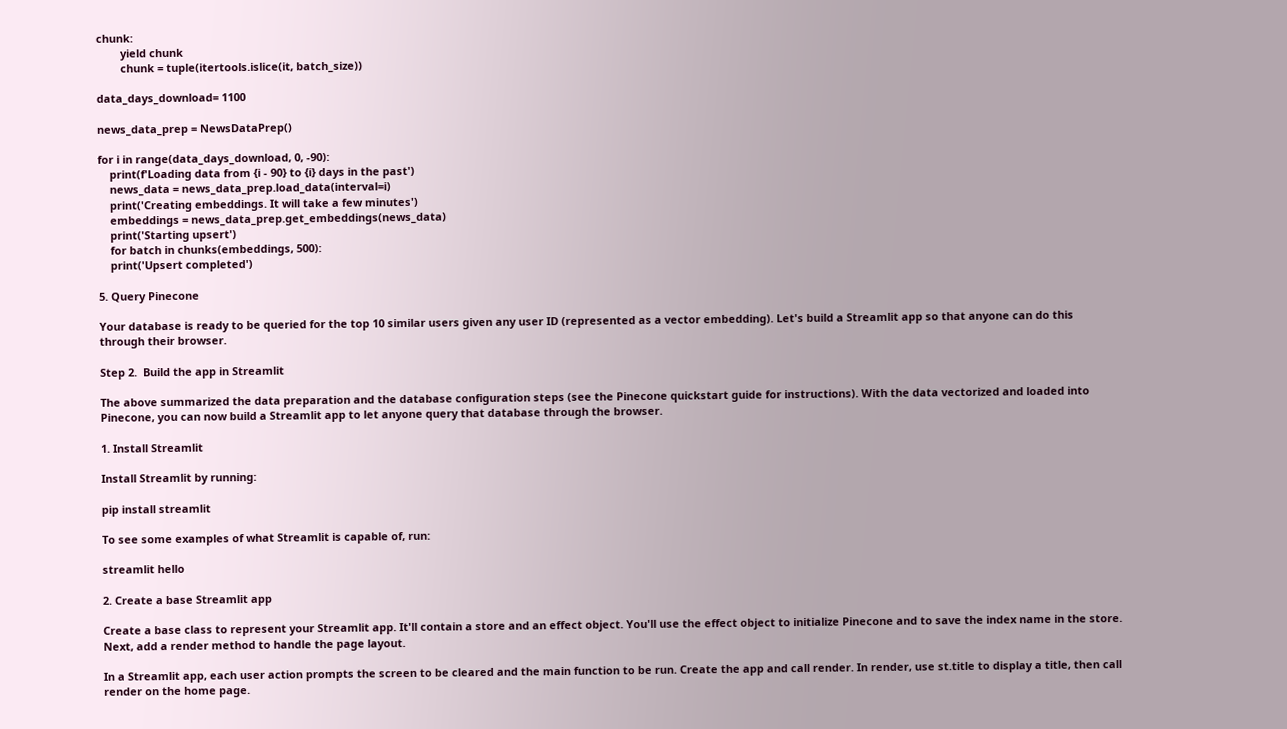chunk:
        yield chunk
        chunk = tuple(itertools.islice(it, batch_size))

data_days_download= 1100

news_data_prep = NewsDataPrep()

for i in range(data_days_download, 0, -90):
    print(f'Loading data from {i - 90} to {i} days in the past')
    news_data = news_data_prep.load_data(interval=i)
    print('Creating embeddings. It will take a few minutes')
    embeddings = news_data_prep.get_embeddings(news_data)
    print('Starting upsert')
    for batch in chunks(embeddings, 500):
    print('Upsert completed')

5. Query Pinecone

Your database is ready to be queried for the top 10 similar users given any user ID (represented as a vector embedding). Let's build a Streamlit app so that anyone can do this through their browser.

Step 2.  Build the app in Streamlit

The above summarized the data preparation and the database configuration steps (see the Pinecone quickstart guide for instructions). With the data vectorized and loaded into Pinecone, you can now build a Streamlit app to let anyone query that database through the browser.

1. Install Streamlit

Install Streamlit by running:

pip install streamlit

To see some examples of what Streamlit is capable of, run:

streamlit hello

2. Create a base Streamlit app

Create a base class to represent your Streamlit app. It'll contain a store and an effect object. You'll use the effect object to initialize Pinecone and to save the index name in the store. Next, add a render method to handle the page layout.

In a Streamlit app, each user action prompts the screen to be cleared and the main function to be run. Create the app and call render. In render, use st.title to display a title, then call render on the home page.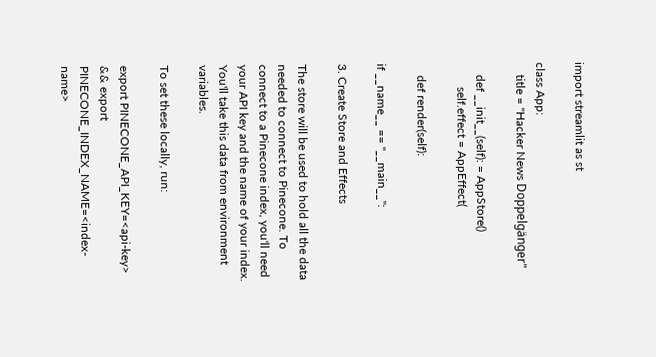import streamlit as st

class App:
    title = "Hacker News Doppelgänger"

    def __init__(self): = AppStore()
        self.effect = AppEffect(

    def render(self):

if __name__ == "__main__":

3. Create Store and Effects

The store will be used to hold all the data needed to connect to Pinecone. To connect to a Pinecone index, you'll need your API key and the name of your index. You'll take this data from environment variables.

To set these locally, run:

export PINECONE_API_KEY=<api-key> && export PINECONE_INDEX_NAME=<index-name>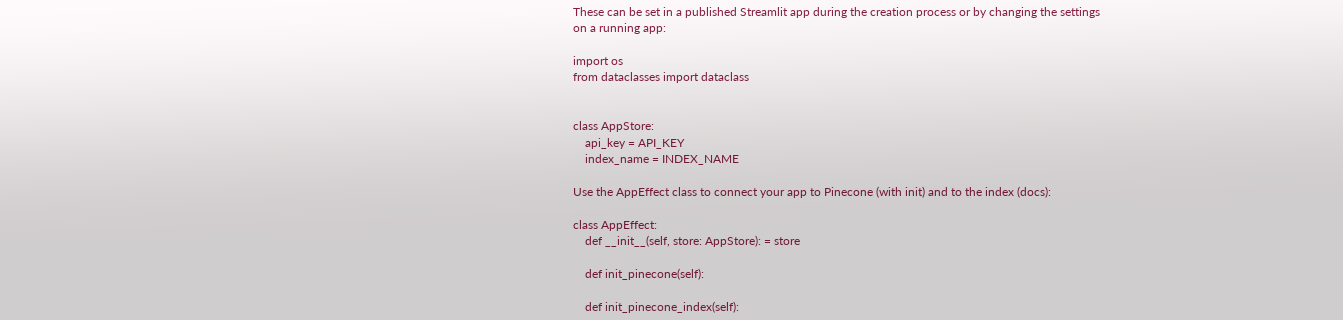These can be set in a published Streamlit app during the creation process or by changing the settings on a running app:

import os
from dataclasses import dataclass


class AppStore:
    api_key = API_KEY
    index_name = INDEX_NAME

Use the AppEffect class to connect your app to Pinecone (with init) and to the index (docs):

class AppEffect:
    def __init__(self, store: AppStore): = store

    def init_pinecone(self):

    def init_pinecone_index(self):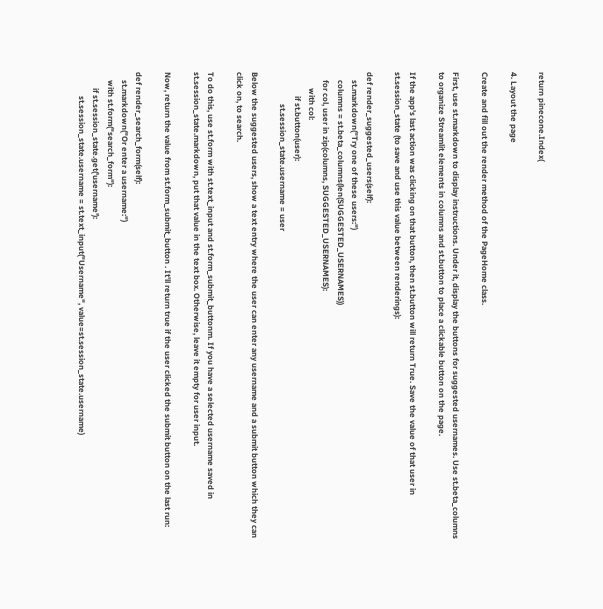return pinecone.Index(

4. Layout the page

Create and fill out the render method of the PageHome class.

First, use st.markdown to display instructions. Under it, display the buttons for suggested usernames. Use st.beta_columns to organize Streamlit elements in columns and st.button to place a clickable button on the page.

If the app's last action was clicking on that button, then st.button will return True. Save the value of that user in st.session_state (to save and use this value between renderings):

def render_suggested_users(self):
    st.markdown("Try one of these users:")
    columns = st.beta_columns(len(SUGGESTED_USERNAMES))
    for col, user in zip(columns, SUGGESTED_USERNAMES):
        with col:
            if st.button(user):
                st.session_state.username = user

Below the suggested users, show a text entry where the user can enter any username and a submit button which they can click on, to search.

To do this, use st.form with st.text_input and st.form_submit_buttonm. If you have a selected username saved in st.session_state.markdown, put that value in the text box. Otherwise, leave it empty for user input.

Now, return the value from st.form_submit_button . It'll return true if the user clicked the submit button on the last run:

def render_search_form(self):
    st.markdown("Or enter a username:")
    with st.form("search_form"):
        if st.session_state.get('username'):
            st.session_state.username = st.text_input("Username", value=st.session_state.username)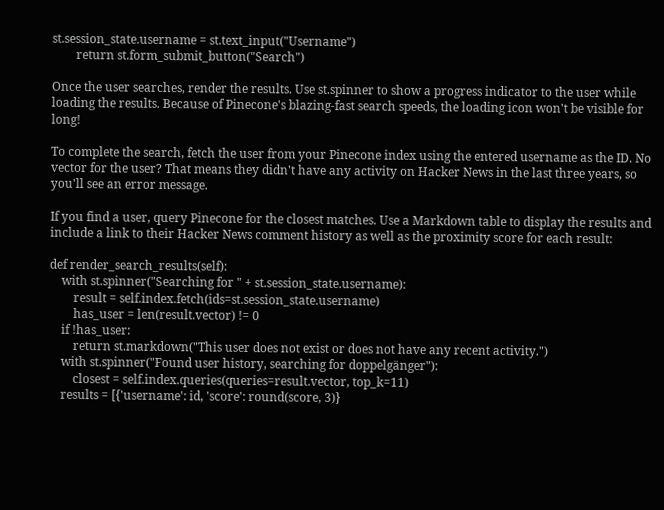st.session_state.username = st.text_input("Username")
        return st.form_submit_button("Search")

Once the user searches, render the results. Use st.spinner to show a progress indicator to the user while loading the results. Because of Pinecone's blazing-fast search speeds, the loading icon won't be visible for long!

To complete the search, fetch the user from your Pinecone index using the entered username as the ID. No vector for the user? That means they didn't have any activity on Hacker News in the last three years, so you'll see an error message.

If you find a user, query Pinecone for the closest matches. Use a Markdown table to display the results and include a link to their Hacker News comment history as well as the proximity score for each result:

def render_search_results(self):
    with st.spinner("Searching for " + st.session_state.username):
        result = self.index.fetch(ids=st.session_state.username)
        has_user = len(result.vector) != 0
    if !has_user:
        return st.markdown("This user does not exist or does not have any recent activity.")
    with st.spinner("Found user history, searching for doppelgänger"):
        closest = self.index.queries(queries=result.vector, top_k=11)
    results = [{'username': id, 'score': round(score, 3)}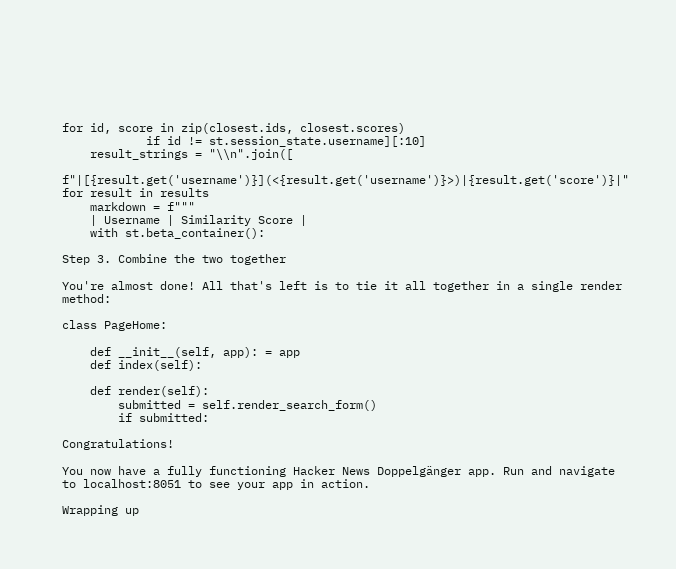for id, score in zip(closest.ids, closest.scores)
            if id != st.session_state.username][:10]
    result_strings = "\\n".join([

f"|[{result.get('username')}](<{result.get('username')}>)|{result.get('score')}|" for result in results
    markdown = f"""
    | Username | Similarity Score |
    with st.beta_container():

Step 3. Combine the two together

You're almost done! All that's left is to tie it all together in a single render method:

class PageHome:

    def __init__(self, app): = app
    def index(self):

    def render(self):
        submitted = self.render_search_form()
        if submitted:

Congratulations!

You now have a fully functioning Hacker News Doppelgänger app. Run and navigate to localhost:8051 to see your app in action.

Wrapping up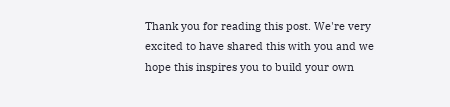Thank you for reading this post. We're very excited to have shared this with you and we hope this inspires you to build your own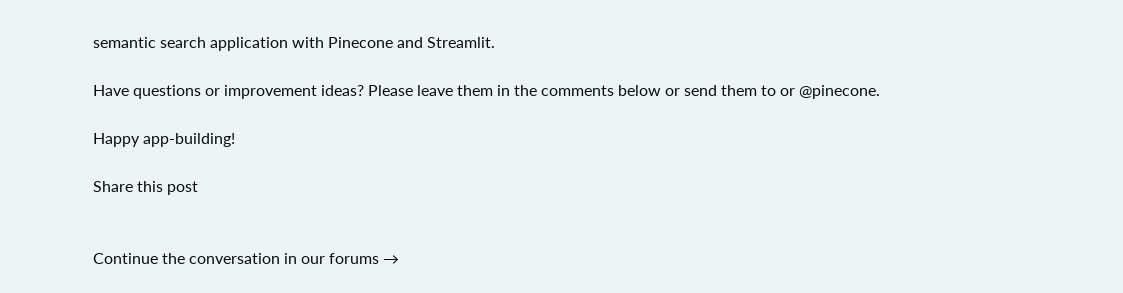semantic search application with Pinecone and Streamlit.

Have questions or improvement ideas? Please leave them in the comments below or send them to or @pinecone.

Happy app-building!

Share this post


Continue the conversation in our forums →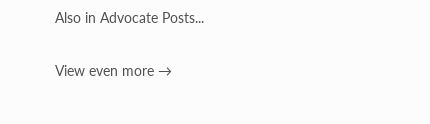Also in Advocate Posts...

View even more →